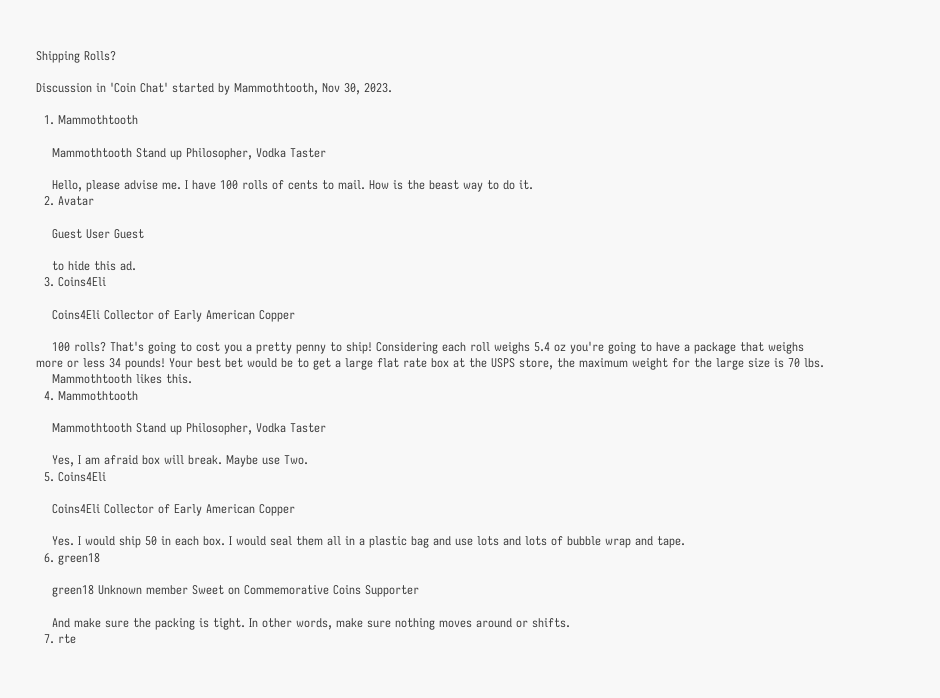Shipping Rolls?

Discussion in 'Coin Chat' started by Mammothtooth, Nov 30, 2023.

  1. Mammothtooth

    Mammothtooth Stand up Philosopher, Vodka Taster

    Hello, please advise me. I have 100 rolls of cents to mail. How is the beast way to do it.
  2. Avatar

    Guest User Guest

    to hide this ad.
  3. Coins4Eli

    Coins4Eli Collector of Early American Copper

    100 rolls? That's going to cost you a pretty penny to ship! Considering each roll weighs 5.4 oz you're going to have a package that weighs more or less 34 pounds! Your best bet would be to get a large flat rate box at the USPS store, the maximum weight for the large size is 70 lbs.
    Mammothtooth likes this.
  4. Mammothtooth

    Mammothtooth Stand up Philosopher, Vodka Taster

    Yes, I am afraid box will break. Maybe use Two.
  5. Coins4Eli

    Coins4Eli Collector of Early American Copper

    Yes. I would ship 50 in each box. I would seal them all in a plastic bag and use lots and lots of bubble wrap and tape.
  6. green18

    green18 Unknown member Sweet on Commemorative Coins Supporter

    And make sure the packing is tight. In other words, make sure nothing moves around or shifts.
  7. rte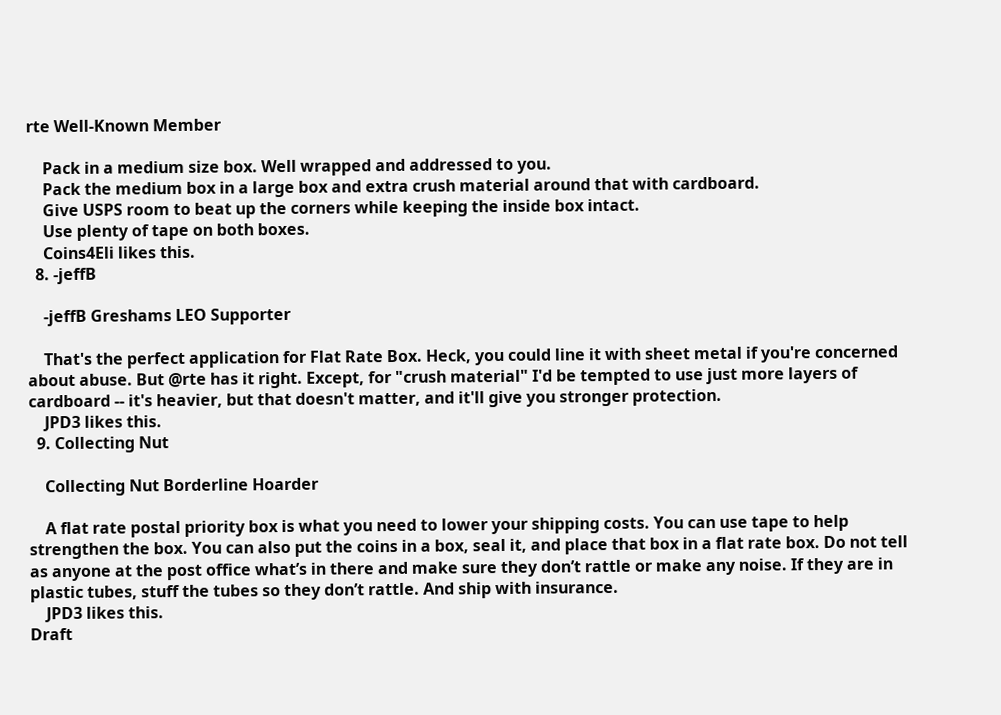rte Well-Known Member

    Pack in a medium size box. Well wrapped and addressed to you.
    Pack the medium box in a large box and extra crush material around that with cardboard.
    Give USPS room to beat up the corners while keeping the inside box intact.
    Use plenty of tape on both boxes.
    Coins4Eli likes this.
  8. -jeffB

    -jeffB Greshams LEO Supporter

    That's the perfect application for Flat Rate Box. Heck, you could line it with sheet metal if you're concerned about abuse. But @rte has it right. Except, for "crush material" I'd be tempted to use just more layers of cardboard -- it's heavier, but that doesn't matter, and it'll give you stronger protection.
    JPD3 likes this.
  9. Collecting Nut

    Collecting Nut Borderline Hoarder

    A flat rate postal priority box is what you need to lower your shipping costs. You can use tape to help strengthen the box. You can also put the coins in a box, seal it, and place that box in a flat rate box. Do not tell as anyone at the post office what’s in there and make sure they don’t rattle or make any noise. If they are in plastic tubes, stuff the tubes so they don’t rattle. And ship with insurance.
    JPD3 likes this.
Draft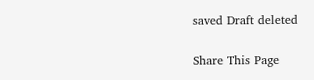saved Draft deleted

Share This Page